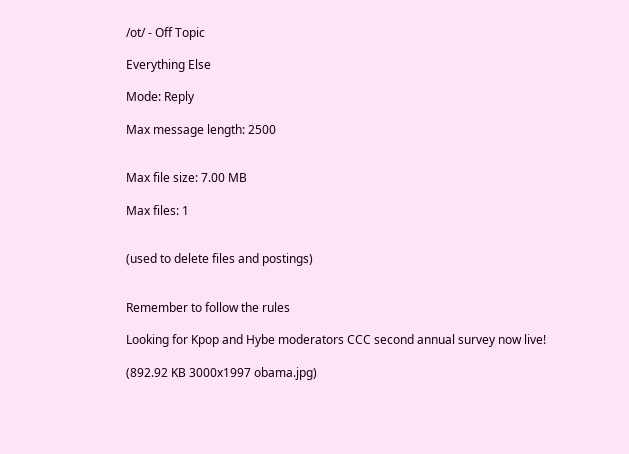/ot/ - Off Topic

Everything Else

Mode: Reply

Max message length: 2500


Max file size: 7.00 MB

Max files: 1


(used to delete files and postings)


Remember to follow the rules

Looking for Kpop and Hybe moderators CCC second annual survey now live!

(892.92 KB 3000x1997 obama.jpg)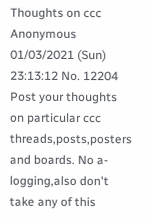Thoughts on ccc Anonymous 01/03/2021 (Sun) 23:13:12 No. 12204
Post your thoughts on particular ccc threads,posts,posters and boards. No a-logging,also don't take any of this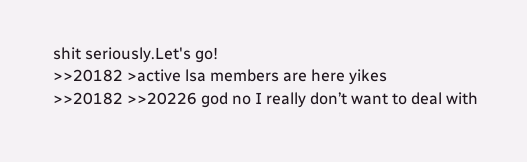shit seriously.Let's go!
>>20182 >active lsa members are here yikes
>>20182 >>20226 god no I really don’t want to deal with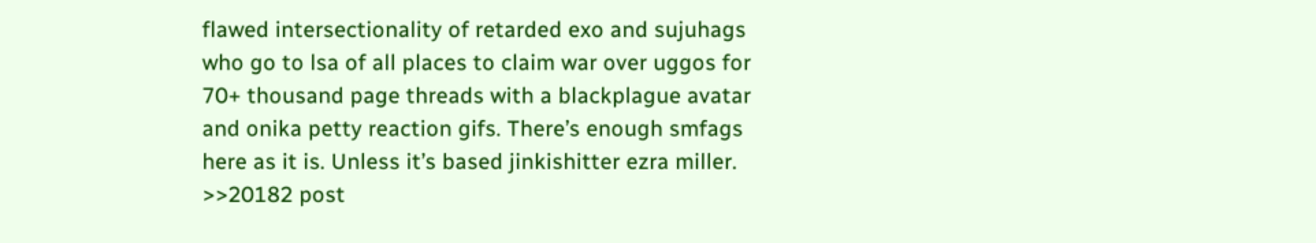flawed intersectionality of retarded exo and sujuhags who go to lsa of all places to claim war over uggos for 70+ thousand page threads with a blackplague avatar and onika petty reaction gifs. There’s enough smfags here as it is. Unless it’s based jinkishitter ezra miller.
>>20182 post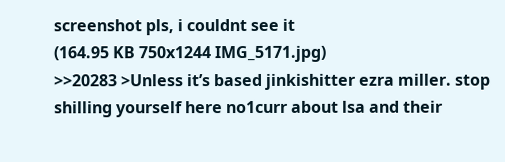screenshot pls, i couldnt see it
(164.95 KB 750x1244 IMG_5171.jpg)
>>20283 >Unless it’s based jinkishitter ezra miller. stop shilling yourself here no1curr about lsa and their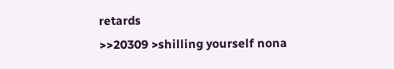retards
>>20309 >shilling yourself nona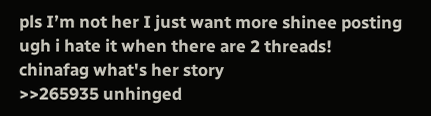pls I’m not her I just want more shinee posting
ugh i hate it when there are 2 threads!
chinafag what's her story
>>265935 unhinged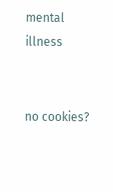mental illness


no cookies?